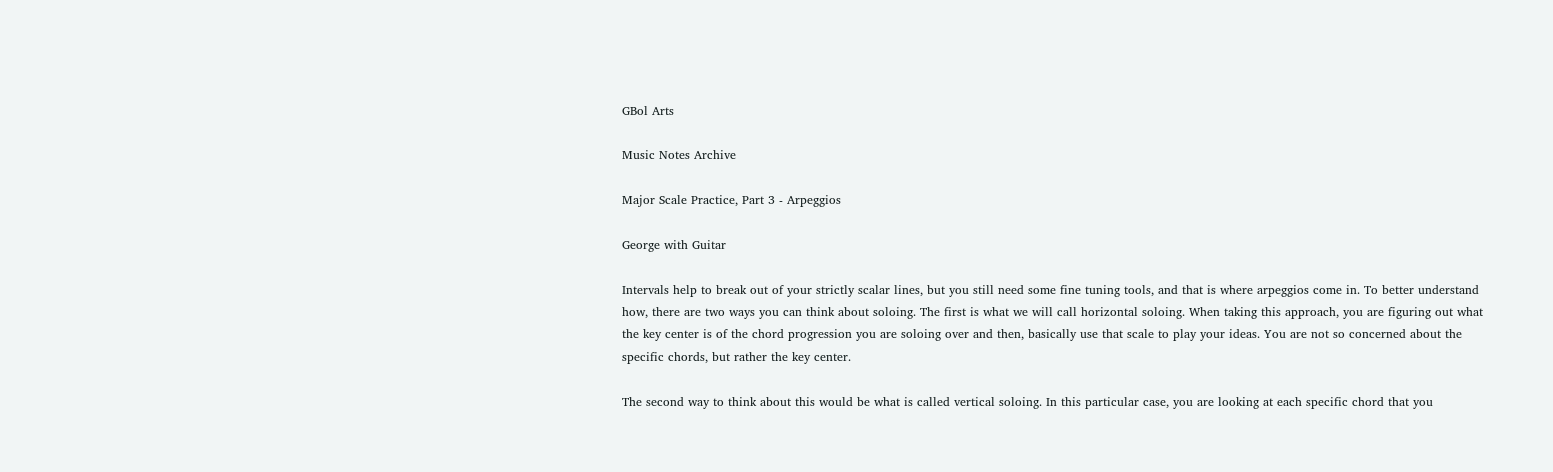GBol Arts

Music Notes Archive

Major Scale Practice, Part 3 - Arpeggios

George with Guitar

Intervals help to break out of your strictly scalar lines, but you still need some fine tuning tools, and that is where arpeggios come in. To better understand how, there are two ways you can think about soloing. The first is what we will call horizontal soloing. When taking this approach, you are figuring out what the key center is of the chord progression you are soloing over and then, basically use that scale to play your ideas. You are not so concerned about the specific chords, but rather the key center.

The second way to think about this would be what is called vertical soloing. In this particular case, you are looking at each specific chord that you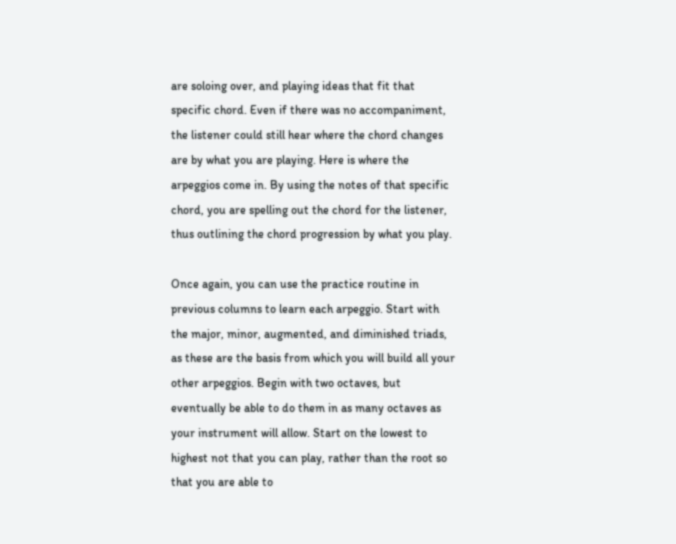are soloing over, and playing ideas that fit that specific chord. Even if there was no accompaniment, the listener could still hear where the chord changes are by what you are playing. Here is where the arpeggios come in. By using the notes of that specific chord, you are spelling out the chord for the listener, thus outlining the chord progression by what you play.

Once again, you can use the practice routine in previous columns to learn each arpeggio. Start with the major, minor, augmented, and diminished triads, as these are the basis from which you will build all your other arpeggios. Begin with two octaves, but eventually be able to do them in as many octaves as your instrument will allow. Start on the lowest to highest not that you can play, rather than the root so that you are able to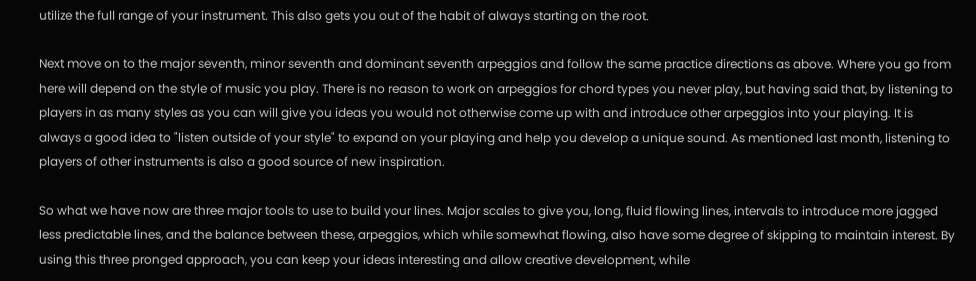utilize the full range of your instrument. This also gets you out of the habit of always starting on the root.

Next move on to the major seventh, minor seventh and dominant seventh arpeggios and follow the same practice directions as above. Where you go from here will depend on the style of music you play. There is no reason to work on arpeggios for chord types you never play, but having said that, by listening to players in as many styles as you can will give you ideas you would not otherwise come up with and introduce other arpeggios into your playing. It is always a good idea to "listen outside of your style" to expand on your playing and help you develop a unique sound. As mentioned last month, listening to players of other instruments is also a good source of new inspiration.

So what we have now are three major tools to use to build your lines. Major scales to give you, long, fluid flowing lines, intervals to introduce more jagged less predictable lines, and the balance between these, arpeggios, which while somewhat flowing, also have some degree of skipping to maintain interest. By using this three pronged approach, you can keep your ideas interesting and allow creative development, while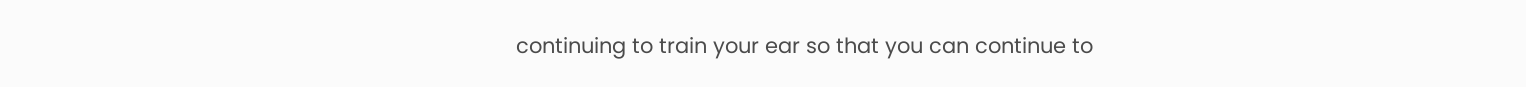continuing to train your ear so that you can continue to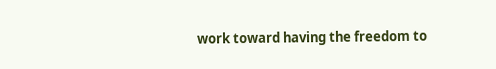work toward having the freedom to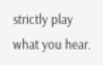strictly play what you hear.